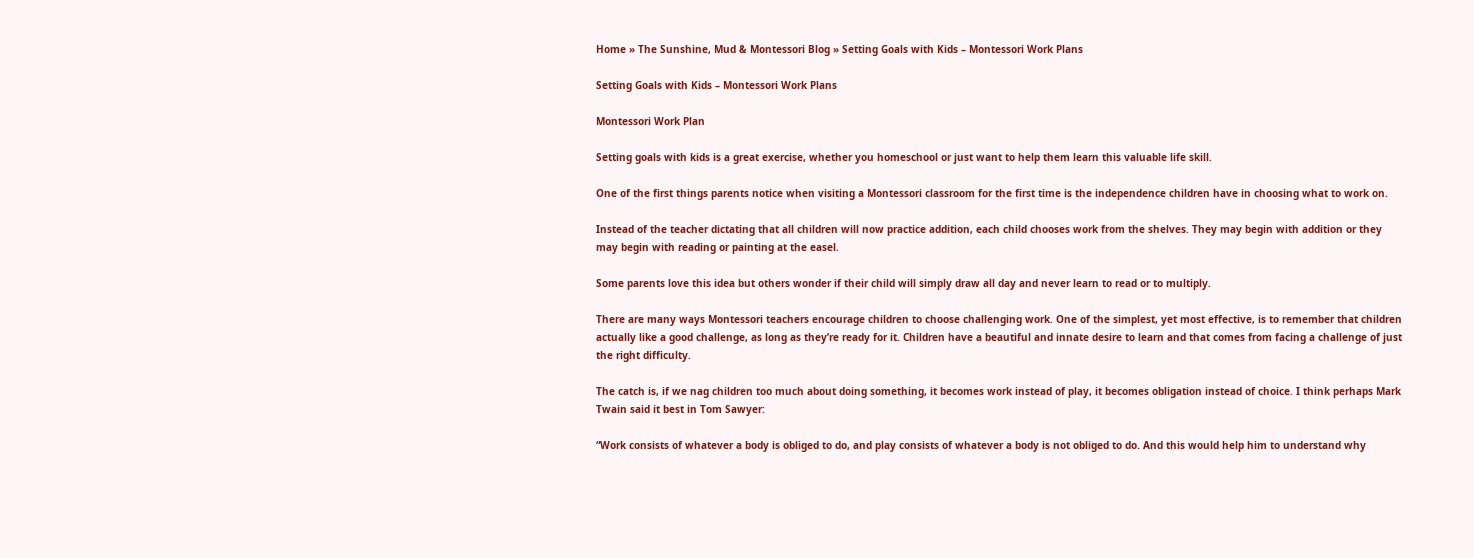Home » The Sunshine, Mud & Montessori Blog » Setting Goals with Kids – Montessori Work Plans

Setting Goals with Kids – Montessori Work Plans

Montessori Work Plan

Setting goals with kids is a great exercise, whether you homeschool or just want to help them learn this valuable life skill.

One of the first things parents notice when visiting a Montessori classroom for the first time is the independence children have in choosing what to work on.

Instead of the teacher dictating that all children will now practice addition, each child chooses work from the shelves. They may begin with addition or they may begin with reading or painting at the easel.

Some parents love this idea but others wonder if their child will simply draw all day and never learn to read or to multiply.

There are many ways Montessori teachers encourage children to choose challenging work. One of the simplest, yet most effective, is to remember that children actually like a good challenge, as long as they’re ready for it. Children have a beautiful and innate desire to learn and that comes from facing a challenge of just the right difficulty.

The catch is, if we nag children too much about doing something, it becomes work instead of play, it becomes obligation instead of choice. I think perhaps Mark Twain said it best in Tom Sawyer:

“Work consists of whatever a body is obliged to do, and play consists of whatever a body is not obliged to do. And this would help him to understand why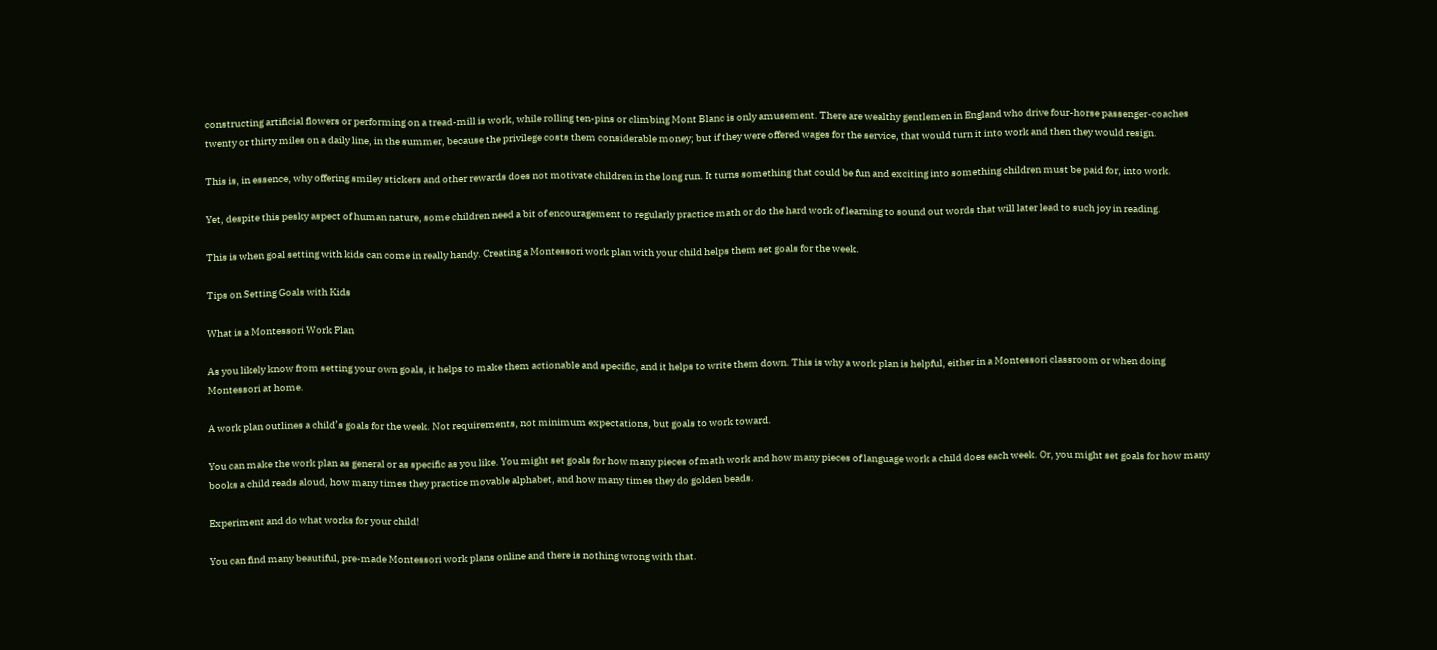constructing artificial flowers or performing on a tread-mill is work, while rolling ten-pins or climbing Mont Blanc is only amusement. There are wealthy gentlemen in England who drive four-horse passenger-coaches twenty or thirty miles on a daily line, in the summer, because the privilege costs them considerable money; but if they were offered wages for the service, that would turn it into work and then they would resign.

This is, in essence, why offering smiley stickers and other rewards does not motivate children in the long run. It turns something that could be fun and exciting into something children must be paid for, into work.

Yet, despite this pesky aspect of human nature, some children need a bit of encouragement to regularly practice math or do the hard work of learning to sound out words that will later lead to such joy in reading.

This is when goal setting with kids can come in really handy. Creating a Montessori work plan with your child helps them set goals for the week.

Tips on Setting Goals with Kids

What is a Montessori Work Plan

As you likely know from setting your own goals, it helps to make them actionable and specific, and it helps to write them down. This is why a work plan is helpful, either in a Montessori classroom or when doing Montessori at home.

A work plan outlines a child’s goals for the week. Not requirements, not minimum expectations, but goals to work toward.

You can make the work plan as general or as specific as you like. You might set goals for how many pieces of math work and how many pieces of language work a child does each week. Or, you might set goals for how many books a child reads aloud, how many times they practice movable alphabet, and how many times they do golden beads.

Experiment and do what works for your child!

You can find many beautiful, pre-made Montessori work plans online and there is nothing wrong with that.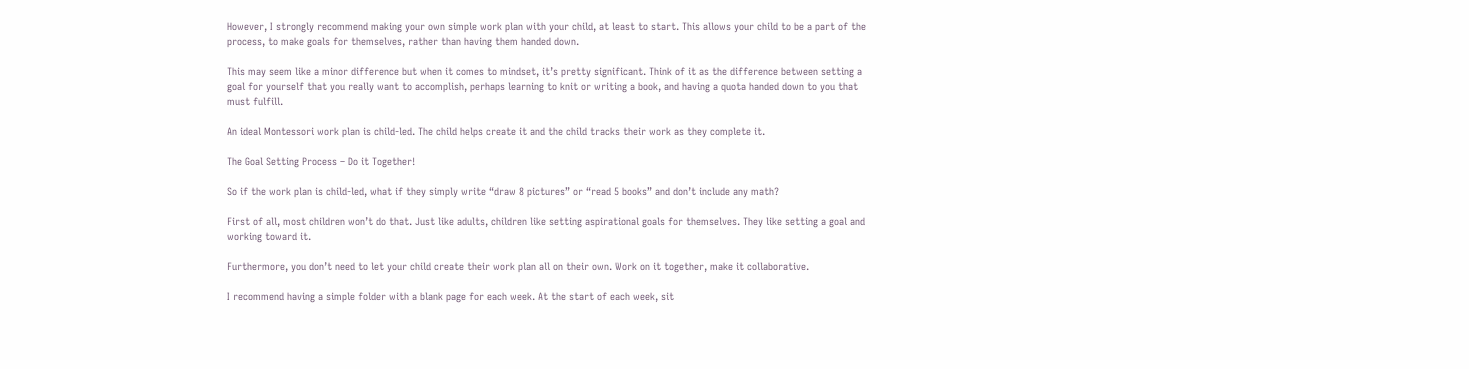However, I strongly recommend making your own simple work plan with your child, at least to start. This allows your child to be a part of the process, to make goals for themselves, rather than having them handed down.

This may seem like a minor difference but when it comes to mindset, it’s pretty significant. Think of it as the difference between setting a goal for yourself that you really want to accomplish, perhaps learning to knit or writing a book, and having a quota handed down to you that must fulfill.

An ideal Montessori work plan is child-led. The child helps create it and the child tracks their work as they complete it.

The Goal Setting Process – Do it Together!

So if the work plan is child-led, what if they simply write “draw 8 pictures” or “read 5 books” and don’t include any math?

First of all, most children won’t do that. Just like adults, children like setting aspirational goals for themselves. They like setting a goal and working toward it.

Furthermore, you don’t need to let your child create their work plan all on their own. Work on it together, make it collaborative.

I recommend having a simple folder with a blank page for each week. At the start of each week, sit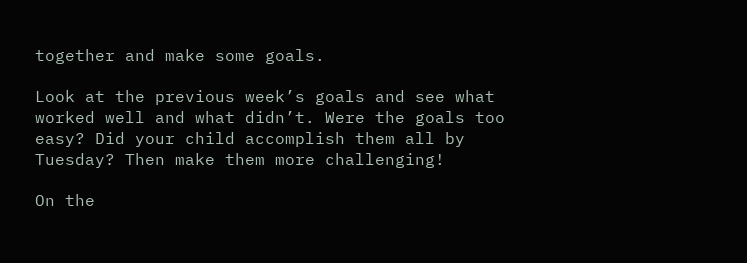together and make some goals.

Look at the previous week’s goals and see what worked well and what didn’t. Were the goals too easy? Did your child accomplish them all by Tuesday? Then make them more challenging!

On the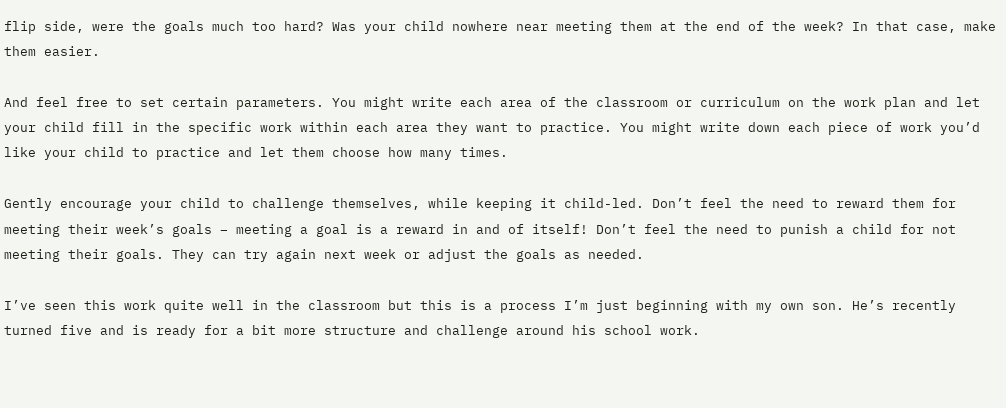flip side, were the goals much too hard? Was your child nowhere near meeting them at the end of the week? In that case, make them easier.

And feel free to set certain parameters. You might write each area of the classroom or curriculum on the work plan and let your child fill in the specific work within each area they want to practice. You might write down each piece of work you’d like your child to practice and let them choose how many times.

Gently encourage your child to challenge themselves, while keeping it child-led. Don’t feel the need to reward them for meeting their week’s goals – meeting a goal is a reward in and of itself! Don’t feel the need to punish a child for not meeting their goals. They can try again next week or adjust the goals as needed.

I’ve seen this work quite well in the classroom but this is a process I’m just beginning with my own son. He’s recently turned five and is ready for a bit more structure and challenge around his school work.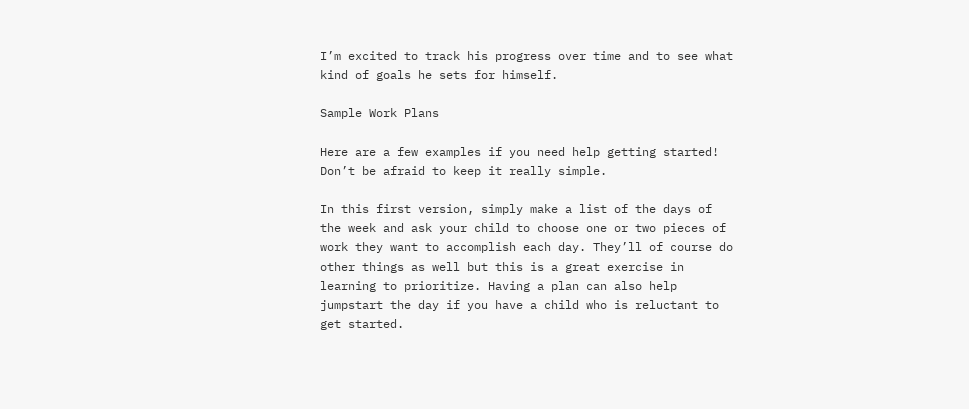I’m excited to track his progress over time and to see what kind of goals he sets for himself.

Sample Work Plans

Here are a few examples if you need help getting started! Don’t be afraid to keep it really simple.

In this first version, simply make a list of the days of the week and ask your child to choose one or two pieces of work they want to accomplish each day. They’ll of course do other things as well but this is a great exercise in learning to prioritize. Having a plan can also help jumpstart the day if you have a child who is reluctant to get started.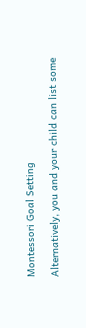Montessori Goal Setting

Alternatively, you and your child can list some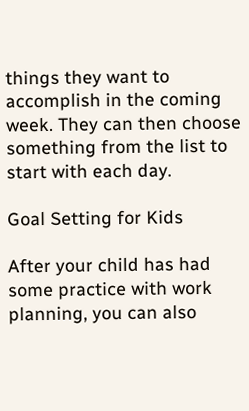things they want to accomplish in the coming week. They can then choose something from the list to start with each day.

Goal Setting for Kids

After your child has had some practice with work planning, you can also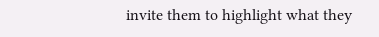invite them to highlight what they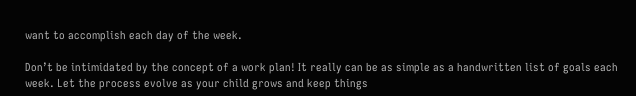want to accomplish each day of the week.

Don’t be intimidated by the concept of a work plan! It really can be as simple as a handwritten list of goals each week. Let the process evolve as your child grows and keep things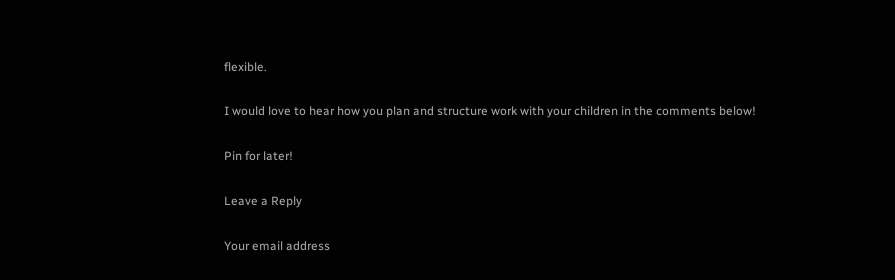flexible.

I would love to hear how you plan and structure work with your children in the comments below!

Pin for later!

Leave a Reply

Your email address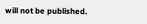will not be published.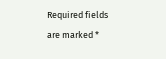Required fields are marked *